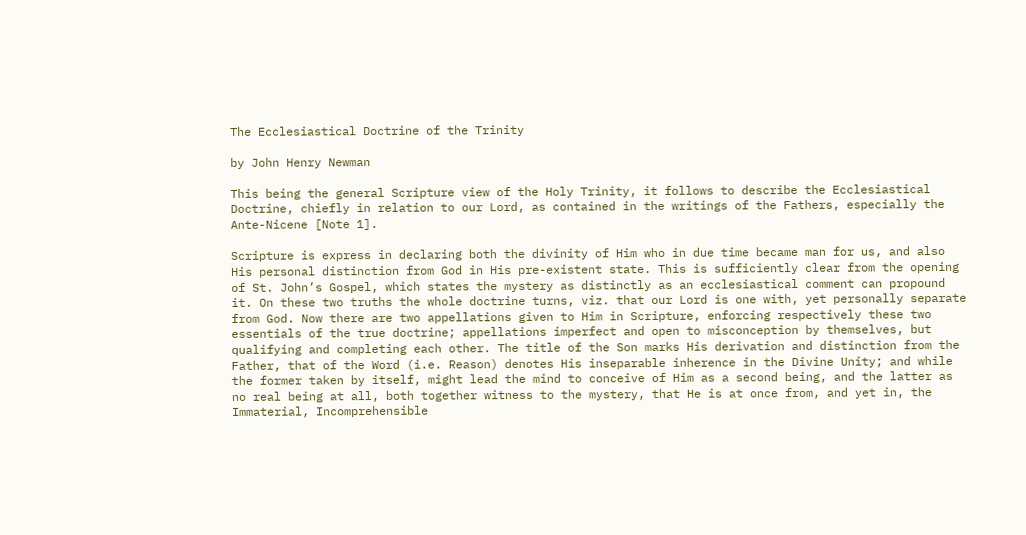The Ecclesiastical Doctrine of the Trinity

by John Henry Newman

This being the general Scripture view of the Holy Trinity, it follows to describe the Ecclesiastical Doctrine, chiefly in relation to our Lord, as contained in the writings of the Fathers, especially the Ante-Nicene [Note 1].

Scripture is express in declaring both the divinity of Him who in due time became man for us, and also His personal distinction from God in His pre-existent state. This is sufficiently clear from the opening of St. John’s Gospel, which states the mystery as distinctly as an ecclesiastical comment can propound it. On these two truths the whole doctrine turns, viz. that our Lord is one with, yet personally separate from God. Now there are two appellations given to Him in Scripture, enforcing respectively these two essentials of the true doctrine; appellations imperfect and open to misconception by themselves, but qualifying and completing each other. The title of the Son marks His derivation and distinction from the Father, that of the Word (i.e. Reason) denotes His inseparable inherence in the Divine Unity; and while the former taken by itself, might lead the mind to conceive of Him as a second being, and the latter as no real being at all, both together witness to the mystery, that He is at once from, and yet in, the Immaterial, Incomprehensible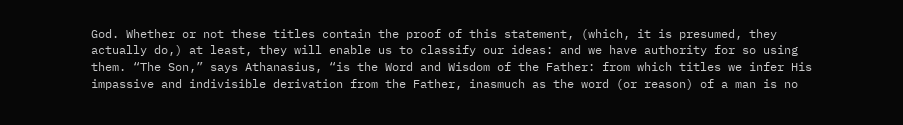God. Whether or not these titles contain the proof of this statement, (which, it is presumed, they actually do,) at least, they will enable us to classify our ideas: and we have authority for so using them. “The Son,” says Athanasius, “is the Word and Wisdom of the Father: from which titles we infer His impassive and indivisible derivation from the Father, inasmuch as the word (or reason) of a man is no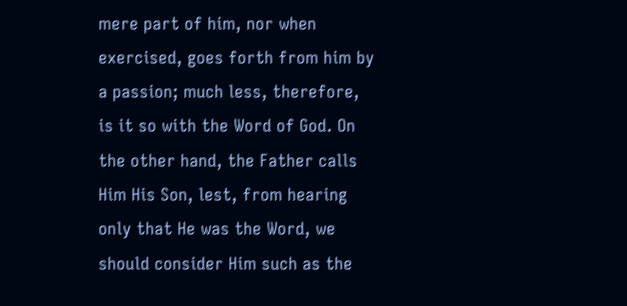mere part of him, nor when exercised, goes forth from him by a passion; much less, therefore, is it so with the Word of God. On the other hand, the Father calls Him His Son, lest, from hearing only that He was the Word, we should consider Him such as the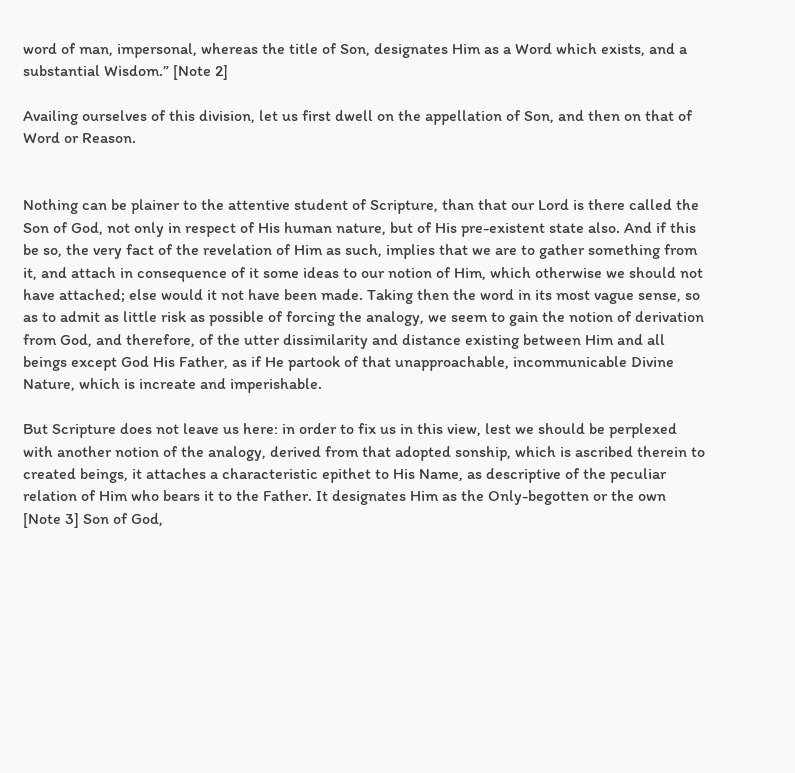word of man, impersonal, whereas the title of Son, designates Him as a Word which exists, and a substantial Wisdom.” [Note 2]

Availing ourselves of this division, let us first dwell on the appellation of Son, and then on that of Word or Reason.


Nothing can be plainer to the attentive student of Scripture, than that our Lord is there called the Son of God, not only in respect of His human nature, but of His pre-existent state also. And if this be so, the very fact of the revelation of Him as such, implies that we are to gather something from it, and attach in consequence of it some ideas to our notion of Him, which otherwise we should not have attached; else would it not have been made. Taking then the word in its most vague sense, so as to admit as little risk as possible of forcing the analogy, we seem to gain the notion of derivation from God, and therefore, of the utter dissimilarity and distance existing between Him and all beings except God His Father, as if He partook of that unapproachable, incommunicable Divine Nature, which is increate and imperishable.

But Scripture does not leave us here: in order to fix us in this view, lest we should be perplexed with another notion of the analogy, derived from that adopted sonship, which is ascribed therein to created beings, it attaches a characteristic epithet to His Name, as descriptive of the peculiar relation of Him who bears it to the Father. It designates Him as the Only-begotten or the own [Note 3] Son of God,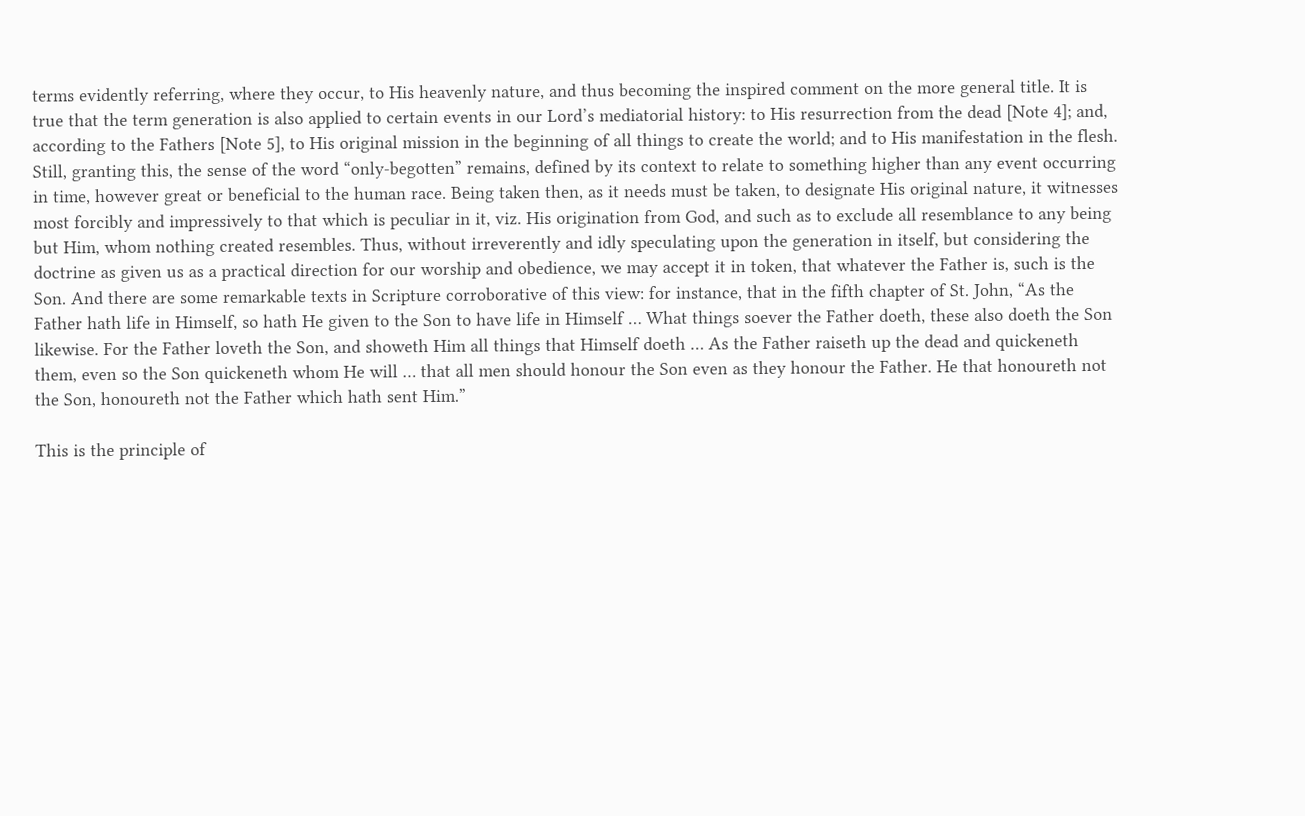terms evidently referring, where they occur, to His heavenly nature, and thus becoming the inspired comment on the more general title. It is true that the term generation is also applied to certain events in our Lord’s mediatorial history: to His resurrection from the dead [Note 4]; and, according to the Fathers [Note 5], to His original mission in the beginning of all things to create the world; and to His manifestation in the flesh. Still, granting this, the sense of the word “only-begotten” remains, defined by its context to relate to something higher than any event occurring in time, however great or beneficial to the human race. Being taken then, as it needs must be taken, to designate His original nature, it witnesses most forcibly and impressively to that which is peculiar in it, viz. His origination from God, and such as to exclude all resemblance to any being but Him, whom nothing created resembles. Thus, without irreverently and idly speculating upon the generation in itself, but considering the doctrine as given us as a practical direction for our worship and obedience, we may accept it in token, that whatever the Father is, such is the Son. And there are some remarkable texts in Scripture corroborative of this view: for instance, that in the fifth chapter of St. John, “As the Father hath life in Himself, so hath He given to the Son to have life in Himself … What things soever the Father doeth, these also doeth the Son likewise. For the Father loveth the Son, and showeth Him all things that Himself doeth … As the Father raiseth up the dead and quickeneth them, even so the Son quickeneth whom He will … that all men should honour the Son even as they honour the Father. He that honoureth not the Son, honoureth not the Father which hath sent Him.”

This is the principle of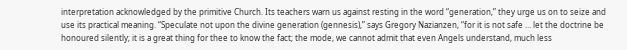interpretation acknowledged by the primitive Church. Its teachers warn us against resting in the word “generation,” they urge us on to seize and use its practical meaning. “Speculate not upon the divine generation (gennesis),” says Gregory Nazianzen, “for it is not safe … let the doctrine be honoured silently; it is a great thing for thee to know the fact; the mode, we cannot admit that even Angels understand, much less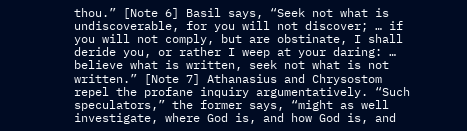thou.” [Note 6] Basil says, “Seek not what is undiscoverable, for you will not discover; … if you will not comply, but are obstinate, I shall deride you, or rather I weep at your daring: … believe what is written, seek not what is not written.” [Note 7] Athanasius and Chrysostom repel the profane inquiry argumentatively. “Such speculators,” the former says, “might as well investigate, where God is, and how God is, and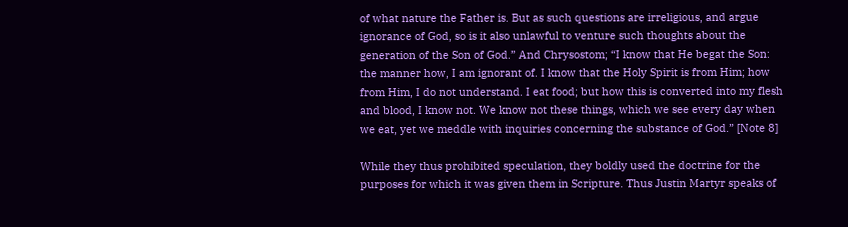of what nature the Father is. But as such questions are irreligious, and argue ignorance of God, so is it also unlawful to venture such thoughts about the generation of the Son of God.” And Chrysostom; “I know that He begat the Son: the manner how, I am ignorant of. I know that the Holy Spirit is from Him; how from Him, I do not understand. I eat food; but how this is converted into my flesh and blood, I know not. We know not these things, which we see every day when we eat, yet we meddle with inquiries concerning the substance of God.” [Note 8]

While they thus prohibited speculation, they boldly used the doctrine for the purposes for which it was given them in Scripture. Thus Justin Martyr speaks of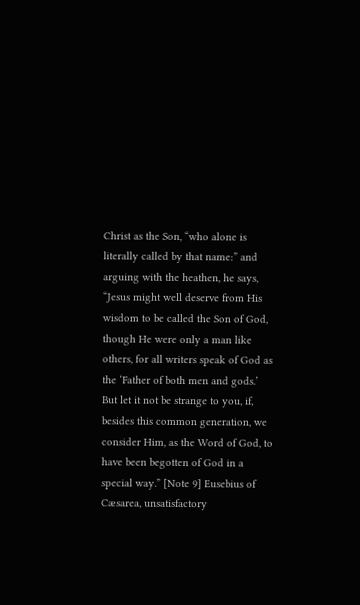Christ as the Son, “who alone is literally called by that name:” and arguing with the heathen, he says, “Jesus might well deserve from His wisdom to be called the Son of God, though He were only a man like others, for all writers speak of God as the ‘Father of both men and gods.’ But let it not be strange to you, if, besides this common generation, we consider Him, as the Word of God, to have been begotten of God in a special way.” [Note 9] Eusebius of Cæsarea, unsatisfactory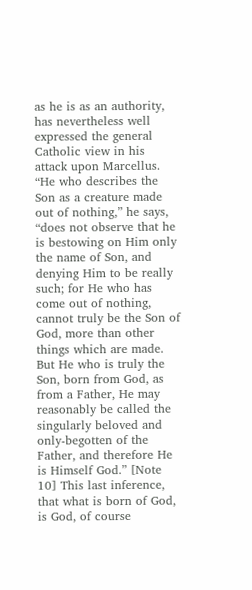as he is as an authority, has nevertheless well expressed the general Catholic view in his attack upon Marcellus. “He who describes the Son as a creature made out of nothing,” he says, “does not observe that he is bestowing on Him only the name of Son, and denying Him to be really such; for He who has come out of nothing, cannot truly be the Son of God, more than other things which are made. But He who is truly the Son, born from God, as from a Father, He may reasonably be called the singularly beloved and only-begotten of the Father, and therefore He is Himself God.” [Note 10] This last inference, that what is born of God, is God, of course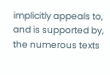implicitly appeals to, and is supported by, the numerous texts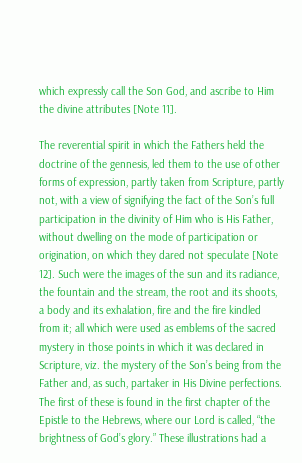which expressly call the Son God, and ascribe to Him the divine attributes [Note 11].

The reverential spirit in which the Fathers held the doctrine of the gennesis, led them to the use of other forms of expression, partly taken from Scripture, partly not, with a view of signifying the fact of the Son’s full participation in the divinity of Him who is His Father, without dwelling on the mode of participation or origination, on which they dared not speculate [Note 12]. Such were the images of the sun and its radiance, the fountain and the stream, the root and its shoots, a body and its exhalation, fire and the fire kindled from it; all which were used as emblems of the sacred mystery in those points in which it was declared in Scripture, viz. the mystery of the Son’s being from the Father and, as such, partaker in His Divine perfections. The first of these is found in the first chapter of the Epistle to the Hebrews, where our Lord is called, “the brightness of God’s glory.” These illustrations had a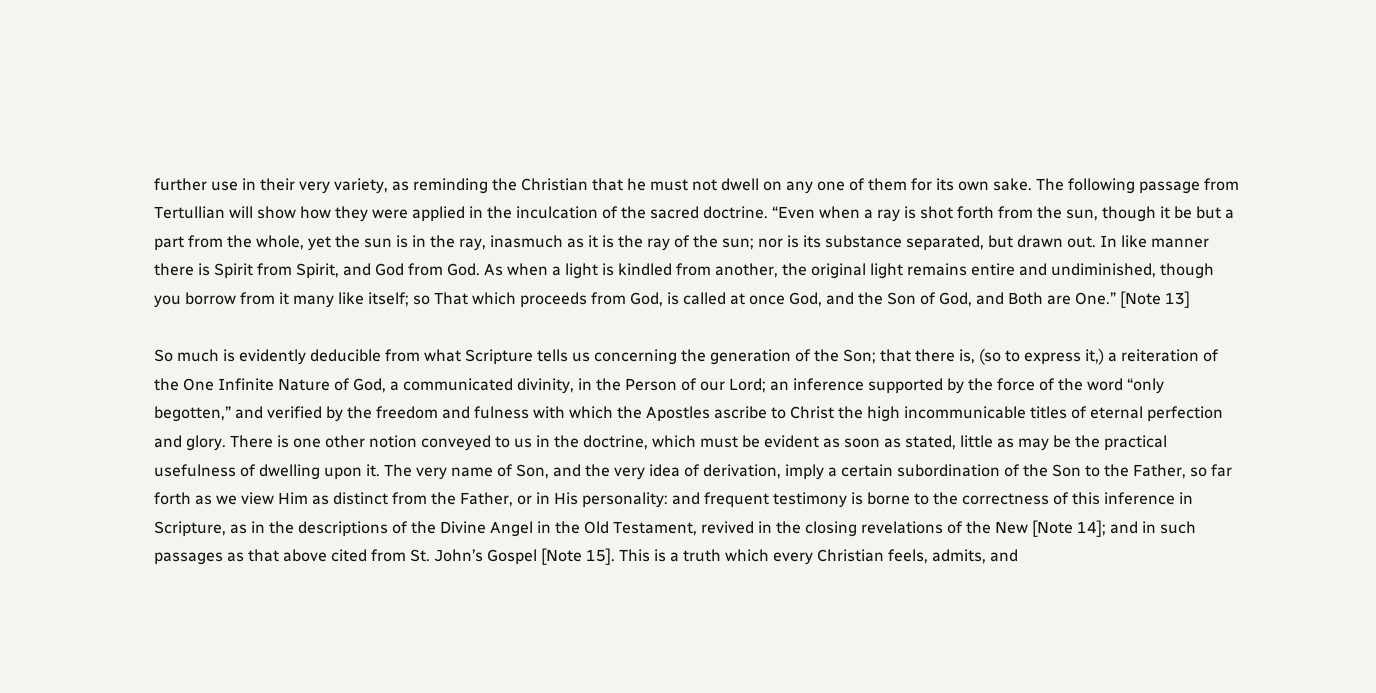further use in their very variety, as reminding the Christian that he must not dwell on any one of them for its own sake. The following passage from Tertullian will show how they were applied in the inculcation of the sacred doctrine. “Even when a ray is shot forth from the sun, though it be but a part from the whole, yet the sun is in the ray, inasmuch as it is the ray of the sun; nor is its substance separated, but drawn out. In like manner there is Spirit from Spirit, and God from God. As when a light is kindled from another, the original light remains entire and undiminished, though you borrow from it many like itself; so That which proceeds from God, is called at once God, and the Son of God, and Both are One.” [Note 13]

So much is evidently deducible from what Scripture tells us concerning the generation of the Son; that there is, (so to express it,) a reiteration of the One Infinite Nature of God, a communicated divinity, in the Person of our Lord; an inference supported by the force of the word “only begotten,” and verified by the freedom and fulness with which the Apostles ascribe to Christ the high incommunicable titles of eternal perfection and glory. There is one other notion conveyed to us in the doctrine, which must be evident as soon as stated, little as may be the practical usefulness of dwelling upon it. The very name of Son, and the very idea of derivation, imply a certain subordination of the Son to the Father, so far forth as we view Him as distinct from the Father, or in His personality: and frequent testimony is borne to the correctness of this inference in Scripture, as in the descriptions of the Divine Angel in the Old Testament, revived in the closing revelations of the New [Note 14]; and in such passages as that above cited from St. John’s Gospel [Note 15]. This is a truth which every Christian feels, admits, and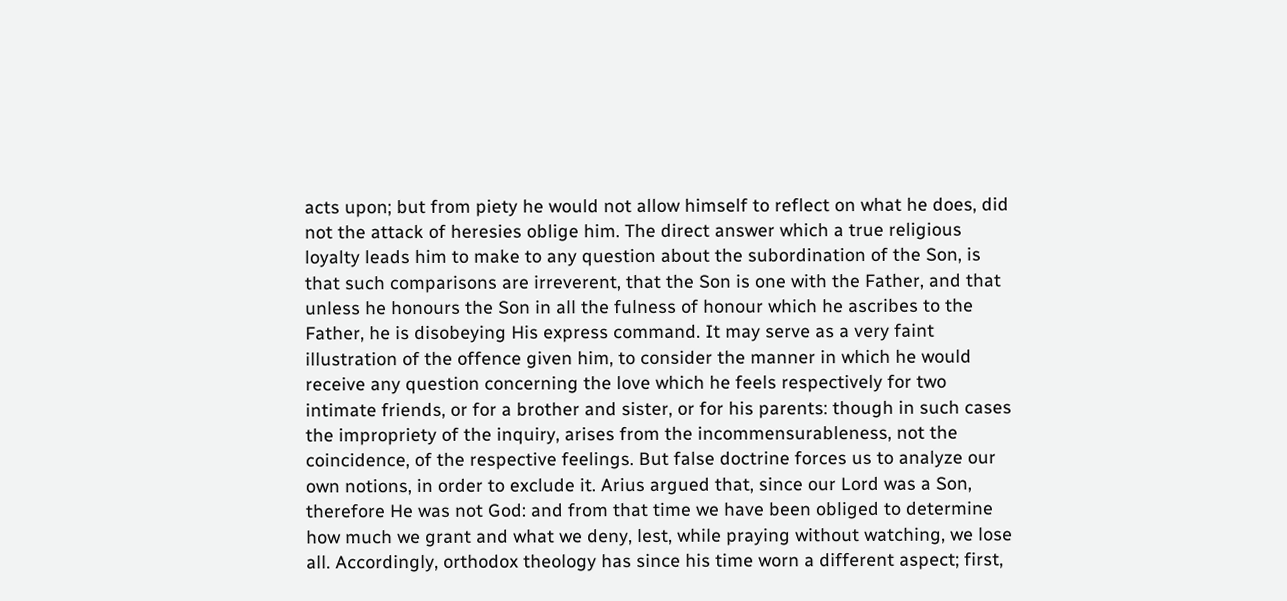acts upon; but from piety he would not allow himself to reflect on what he does, did not the attack of heresies oblige him. The direct answer which a true religious loyalty leads him to make to any question about the subordination of the Son, is that such comparisons are irreverent, that the Son is one with the Father, and that unless he honours the Son in all the fulness of honour which he ascribes to the Father, he is disobeying His express command. It may serve as a very faint illustration of the offence given him, to consider the manner in which he would receive any question concerning the love which he feels respectively for two intimate friends, or for a brother and sister, or for his parents: though in such cases the impropriety of the inquiry, arises from the incommensurableness, not the coincidence, of the respective feelings. But false doctrine forces us to analyze our own notions, in order to exclude it. Arius argued that, since our Lord was a Son, therefore He was not God: and from that time we have been obliged to determine how much we grant and what we deny, lest, while praying without watching, we lose all. Accordingly, orthodox theology has since his time worn a different aspect; first,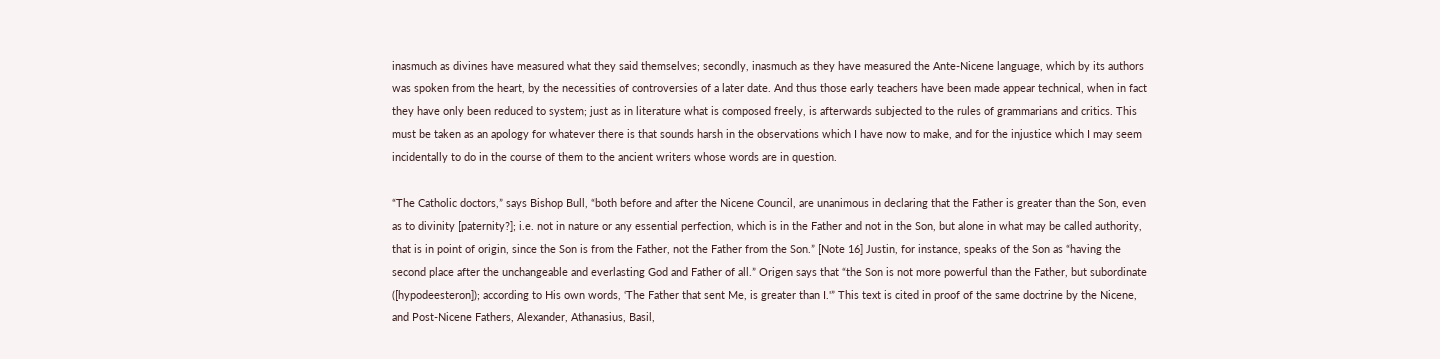inasmuch as divines have measured what they said themselves; secondly, inasmuch as they have measured the Ante-Nicene language, which by its authors was spoken from the heart, by the necessities of controversies of a later date. And thus those early teachers have been made appear technical, when in fact they have only been reduced to system; just as in literature what is composed freely, is afterwards subjected to the rules of grammarians and critics. This must be taken as an apology for whatever there is that sounds harsh in the observations which I have now to make, and for the injustice which I may seem incidentally to do in the course of them to the ancient writers whose words are in question.

“The Catholic doctors,” says Bishop Bull, “both before and after the Nicene Council, are unanimous in declaring that the Father is greater than the Son, even as to divinity [paternity?]; i.e. not in nature or any essential perfection, which is in the Father and not in the Son, but alone in what may be called authority, that is in point of origin, since the Son is from the Father, not the Father from the Son.” [Note 16] Justin, for instance, speaks of the Son as “having the second place after the unchangeable and everlasting God and Father of all.” Origen says that “the Son is not more powerful than the Father, but subordinate ([hypodeesteron]); according to His own words, ‘The Father that sent Me, is greater than I.'” This text is cited in proof of the same doctrine by the Nicene, and Post-Nicene Fathers, Alexander, Athanasius, Basil,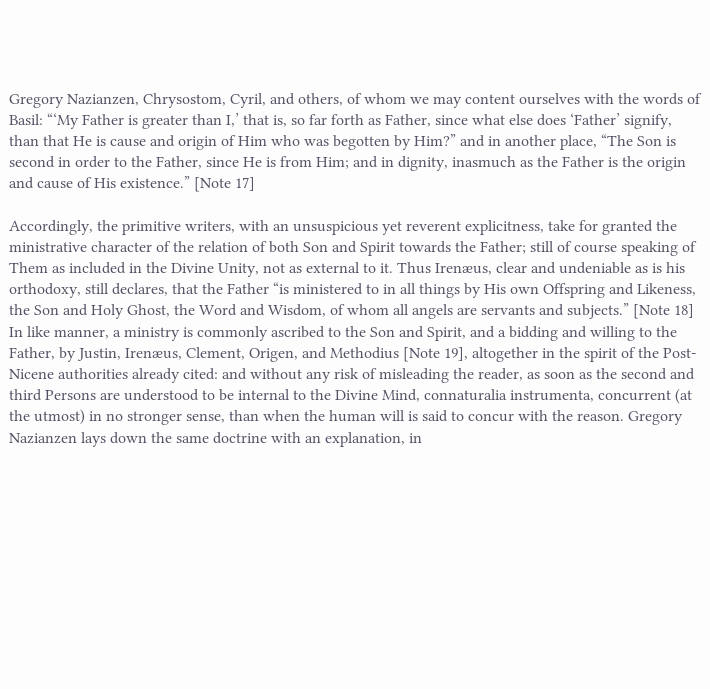Gregory Nazianzen, Chrysostom, Cyril, and others, of whom we may content ourselves with the words of Basil: “‘My Father is greater than I,’ that is, so far forth as Father, since what else does ‘Father’ signify, than that He is cause and origin of Him who was begotten by Him?” and in another place, “The Son is second in order to the Father, since He is from Him; and in dignity, inasmuch as the Father is the origin and cause of His existence.” [Note 17]

Accordingly, the primitive writers, with an unsuspicious yet reverent explicitness, take for granted the ministrative character of the relation of both Son and Spirit towards the Father; still of course speaking of Them as included in the Divine Unity, not as external to it. Thus Irenæus, clear and undeniable as is his orthodoxy, still declares, that the Father “is ministered to in all things by His own Offspring and Likeness, the Son and Holy Ghost, the Word and Wisdom, of whom all angels are servants and subjects.” [Note 18] In like manner, a ministry is commonly ascribed to the Son and Spirit, and a bidding and willing to the Father, by Justin, Irenæus, Clement, Origen, and Methodius [Note 19], altogether in the spirit of the Post-Nicene authorities already cited: and without any risk of misleading the reader, as soon as the second and third Persons are understood to be internal to the Divine Mind, connaturalia instrumenta, concurrent (at the utmost) in no stronger sense, than when the human will is said to concur with the reason. Gregory Nazianzen lays down the same doctrine with an explanation, in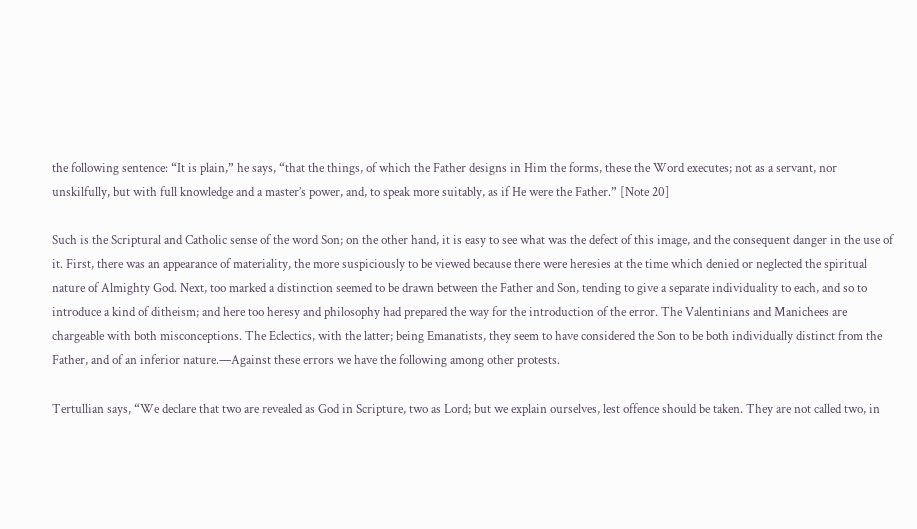the following sentence: “It is plain,” he says, “that the things, of which the Father designs in Him the forms, these the Word executes; not as a servant, nor unskilfully, but with full knowledge and a master’s power, and, to speak more suitably, as if He were the Father.” [Note 20]

Such is the Scriptural and Catholic sense of the word Son; on the other hand, it is easy to see what was the defect of this image, and the consequent danger in the use of it. First, there was an appearance of materiality, the more suspiciously to be viewed because there were heresies at the time which denied or neglected the spiritual nature of Almighty God. Next, too marked a distinction seemed to be drawn between the Father and Son, tending to give a separate individuality to each, and so to introduce a kind of ditheism; and here too heresy and philosophy had prepared the way for the introduction of the error. The Valentinians and Manichees are chargeable with both misconceptions. The Eclectics, with the latter; being Emanatists, they seem to have considered the Son to be both individually distinct from the Father, and of an inferior nature.—Against these errors we have the following among other protests.

Tertullian says, “We declare that two are revealed as God in Scripture, two as Lord; but we explain ourselves, lest offence should be taken. They are not called two, in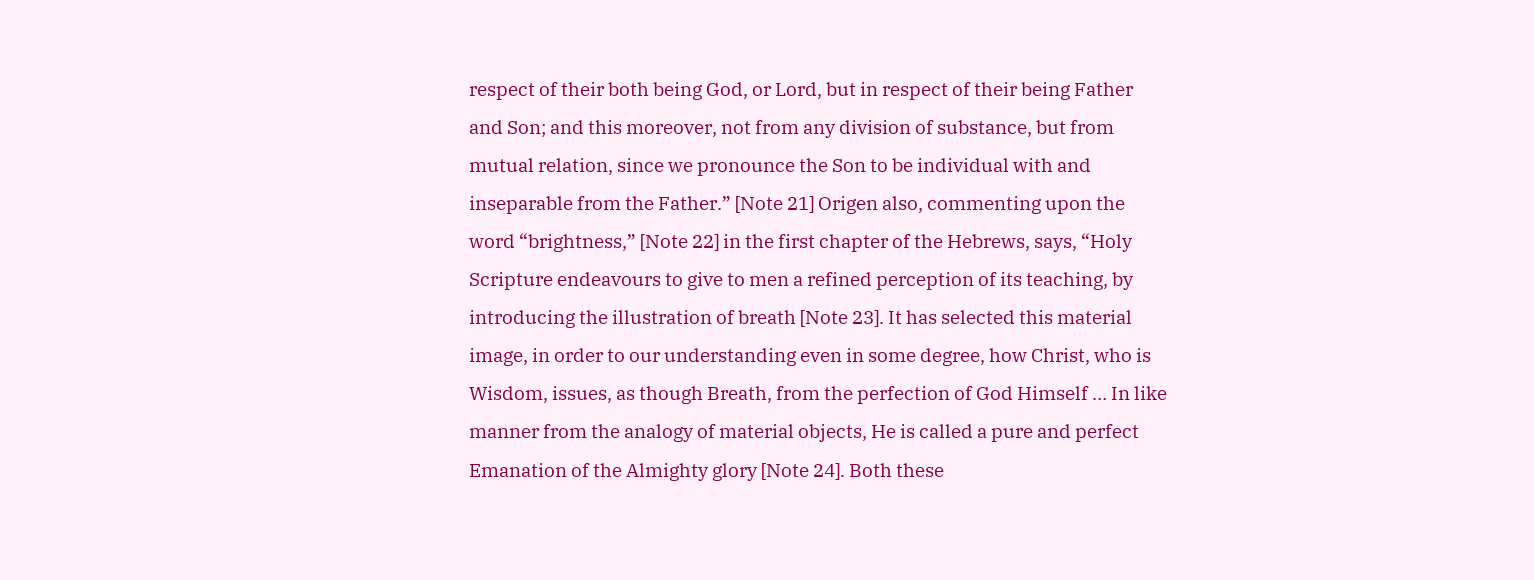respect of their both being God, or Lord, but in respect of their being Father and Son; and this moreover, not from any division of substance, but from mutual relation, since we pronounce the Son to be individual with and inseparable from the Father.” [Note 21] Origen also, commenting upon the word “brightness,” [Note 22] in the first chapter of the Hebrews, says, “Holy Scripture endeavours to give to men a refined perception of its teaching, by introducing the illustration of breath [Note 23]. It has selected this material image, in order to our understanding even in some degree, how Christ, who is Wisdom, issues, as though Breath, from the perfection of God Himself … In like manner from the analogy of material objects, He is called a pure and perfect Emanation of the Almighty glory [Note 24]. Both these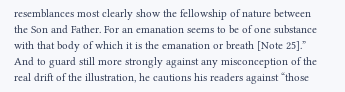resemblances most clearly show the fellowship of nature between the Son and Father. For an emanation seems to be of one substance with that body of which it is the emanation or breath [Note 25].” And to guard still more strongly against any misconception of the real drift of the illustration, he cautions his readers against “those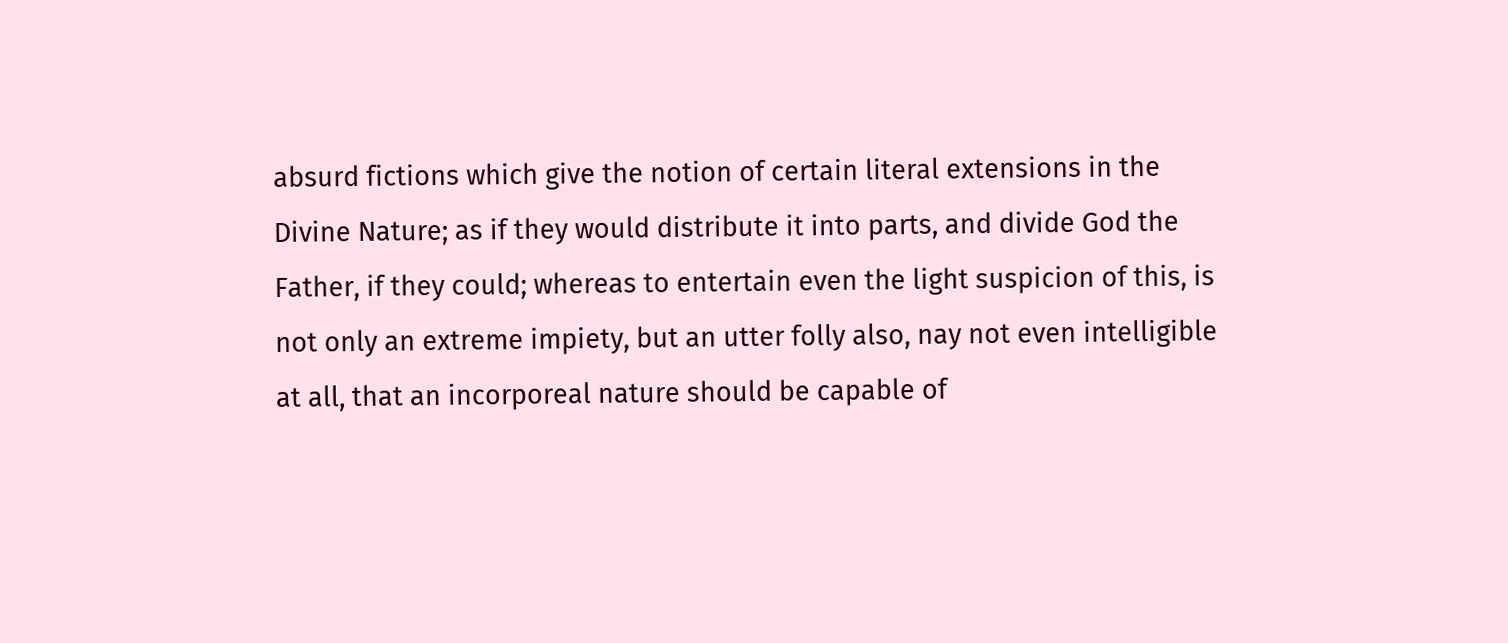absurd fictions which give the notion of certain literal extensions in the Divine Nature; as if they would distribute it into parts, and divide God the Father, if they could; whereas to entertain even the light suspicion of this, is not only an extreme impiety, but an utter folly also, nay not even intelligible at all, that an incorporeal nature should be capable of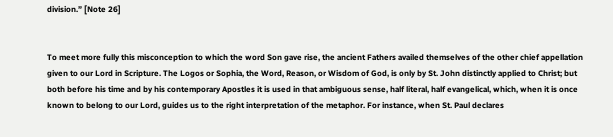division.” [Note 26]


To meet more fully this misconception to which the word Son gave rise, the ancient Fathers availed themselves of the other chief appellation given to our Lord in Scripture. The Logos or Sophia, the Word, Reason, or Wisdom of God, is only by St. John distinctly applied to Christ; but both before his time and by his contemporary Apostles it is used in that ambiguous sense, half literal, half evangelical, which, when it is once known to belong to our Lord, guides us to the right interpretation of the metaphor. For instance, when St. Paul declares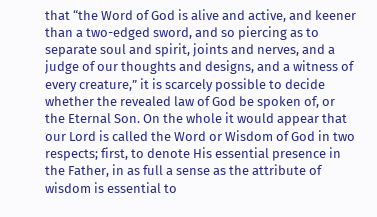that “the Word of God is alive and active, and keener than a two-edged sword, and so piercing as to separate soul and spirit, joints and nerves, and a judge of our thoughts and designs, and a witness of every creature,” it is scarcely possible to decide whether the revealed law of God be spoken of, or the Eternal Son. On the whole it would appear that our Lord is called the Word or Wisdom of God in two respects; first, to denote His essential presence in the Father, in as full a sense as the attribute of wisdom is essential to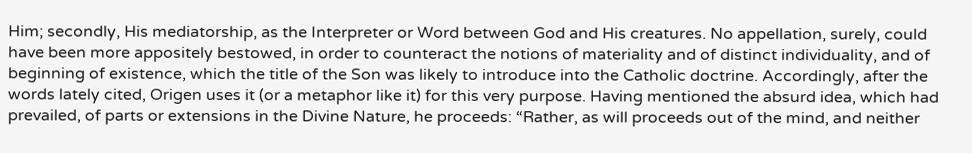Him; secondly, His mediatorship, as the Interpreter or Word between God and His creatures. No appellation, surely, could have been more appositely bestowed, in order to counteract the notions of materiality and of distinct individuality, and of beginning of existence, which the title of the Son was likely to introduce into the Catholic doctrine. Accordingly, after the words lately cited, Origen uses it (or a metaphor like it) for this very purpose. Having mentioned the absurd idea, which had prevailed, of parts or extensions in the Divine Nature, he proceeds: “Rather, as will proceeds out of the mind, and neither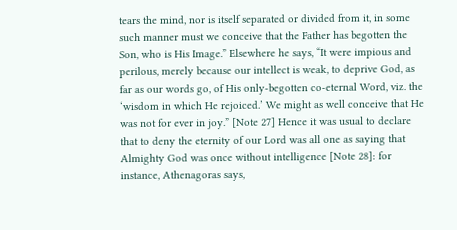tears the mind, nor is itself separated or divided from it, in some such manner must we conceive that the Father has begotten the Son, who is His Image.” Elsewhere he says, “It were impious and perilous, merely because our intellect is weak, to deprive God, as far as our words go, of His only-begotten co-eternal Word, viz. the ‘wisdom in which He rejoiced.’ We might as well conceive that He was not for ever in joy.” [Note 27] Hence it was usual to declare that to deny the eternity of our Lord was all one as saying that Almighty God was once without intelligence [Note 28]: for instance, Athenagoras says,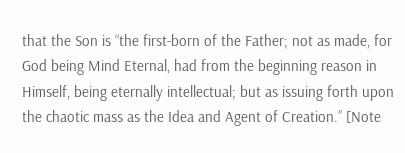that the Son is “the first-born of the Father; not as made, for God being Mind Eternal, had from the beginning reason in Himself, being eternally intellectual; but as issuing forth upon the chaotic mass as the Idea and Agent of Creation.” [Note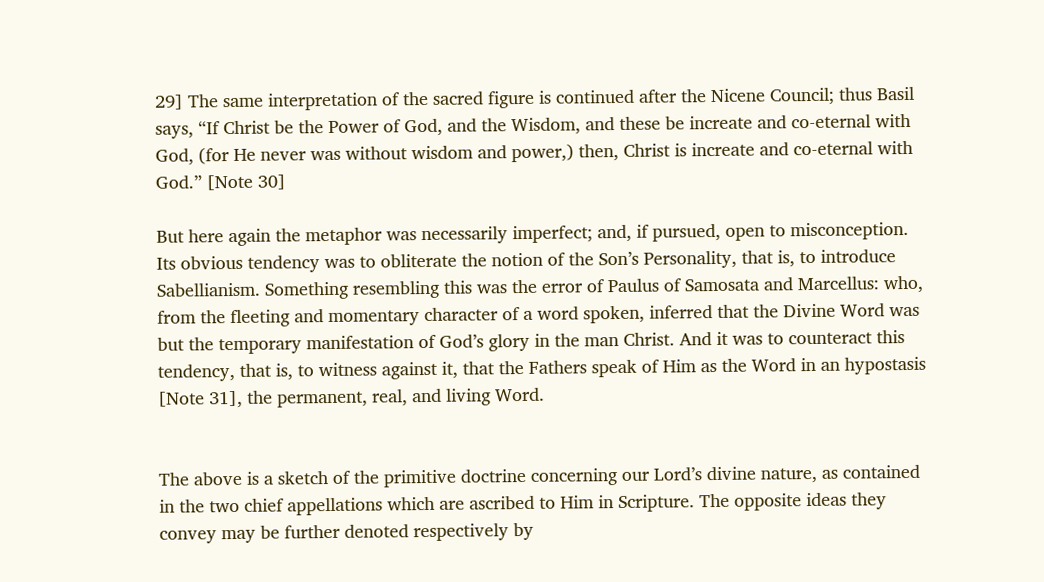29] The same interpretation of the sacred figure is continued after the Nicene Council; thus Basil says, “If Christ be the Power of God, and the Wisdom, and these be increate and co-eternal with God, (for He never was without wisdom and power,) then, Christ is increate and co-eternal with God.” [Note 30]

But here again the metaphor was necessarily imperfect; and, if pursued, open to misconception. Its obvious tendency was to obliterate the notion of the Son’s Personality, that is, to introduce Sabellianism. Something resembling this was the error of Paulus of Samosata and Marcellus: who, from the fleeting and momentary character of a word spoken, inferred that the Divine Word was but the temporary manifestation of God’s glory in the man Christ. And it was to counteract this tendency, that is, to witness against it, that the Fathers speak of Him as the Word in an hypostasis [Note 31], the permanent, real, and living Word.


The above is a sketch of the primitive doctrine concerning our Lord’s divine nature, as contained in the two chief appellations which are ascribed to Him in Scripture. The opposite ideas they convey may be further denoted respectively by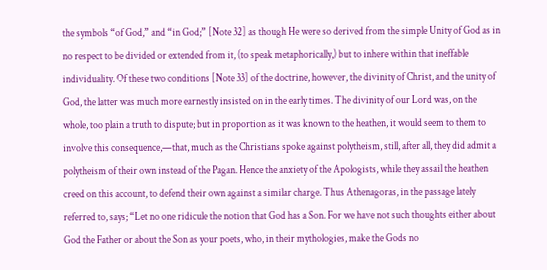the symbols “of God,” and “in God;” [Note 32] as though He were so derived from the simple Unity of God as in no respect to be divided or extended from it, (to speak metaphorically,) but to inhere within that ineffable individuality. Of these two conditions [Note 33] of the doctrine, however, the divinity of Christ, and the unity of God, the latter was much more earnestly insisted on in the early times. The divinity of our Lord was, on the whole, too plain a truth to dispute; but in proportion as it was known to the heathen, it would seem to them to involve this consequence,—that, much as the Christians spoke against polytheism, still, after all, they did admit a polytheism of their own instead of the Pagan. Hence the anxiety of the Apologists, while they assail the heathen creed on this account, to defend their own against a similar charge. Thus Athenagoras, in the passage lately referred to, says; “Let no one ridicule the notion that God has a Son. For we have not such thoughts either about God the Father or about the Son as your poets, who, in their mythologies, make the Gods no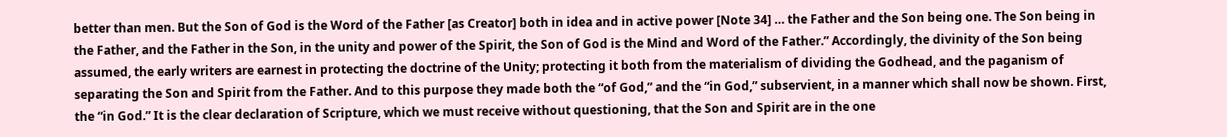better than men. But the Son of God is the Word of the Father [as Creator] both in idea and in active power [Note 34] … the Father and the Son being one. The Son being in the Father, and the Father in the Son, in the unity and power of the Spirit, the Son of God is the Mind and Word of the Father.” Accordingly, the divinity of the Son being assumed, the early writers are earnest in protecting the doctrine of the Unity; protecting it both from the materialism of dividing the Godhead, and the paganism of separating the Son and Spirit from the Father. And to this purpose they made both the “of God,” and the “in God,” subservient, in a manner which shall now be shown. First, the “in God.” It is the clear declaration of Scripture, which we must receive without questioning, that the Son and Spirit are in the one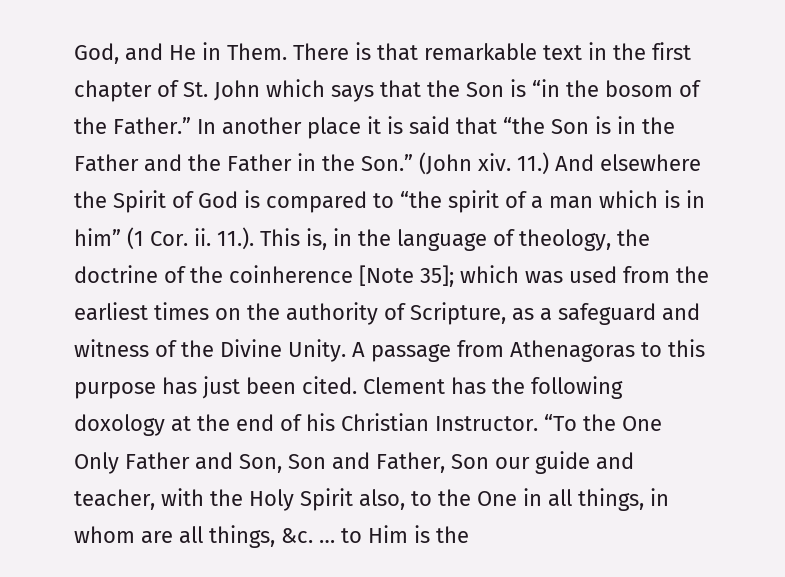God, and He in Them. There is that remarkable text in the first chapter of St. John which says that the Son is “in the bosom of the Father.” In another place it is said that “the Son is in the Father and the Father in the Son.” (John xiv. 11.) And elsewhere the Spirit of God is compared to “the spirit of a man which is in him” (1 Cor. ii. 11.). This is, in the language of theology, the doctrine of the coinherence [Note 35]; which was used from the earliest times on the authority of Scripture, as a safeguard and witness of the Divine Unity. A passage from Athenagoras to this purpose has just been cited. Clement has the following doxology at the end of his Christian Instructor. “To the One Only Father and Son, Son and Father, Son our guide and teacher, with the Holy Spirit also, to the One in all things, in whom are all things, &c. … to Him is the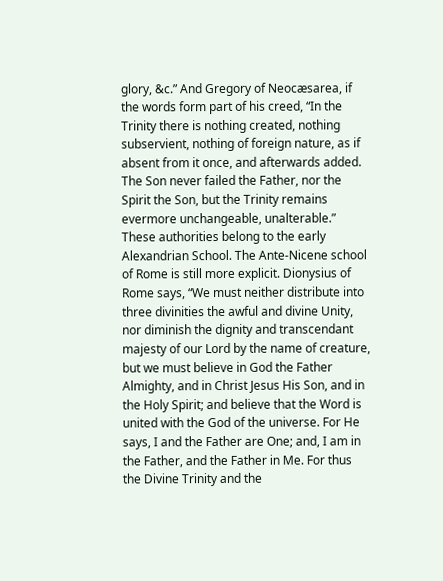glory, &c.” And Gregory of Neocæsarea, if the words form part of his creed, “In the Trinity there is nothing created, nothing subservient, nothing of foreign nature, as if absent from it once, and afterwards added. The Son never failed the Father, nor the Spirit the Son, but the Trinity remains evermore unchangeable, unalterable.” These authorities belong to the early Alexandrian School. The Ante-Nicene school of Rome is still more explicit. Dionysius of Rome says, “We must neither distribute into three divinities the awful and divine Unity, nor diminish the dignity and transcendant majesty of our Lord by the name of creature, but we must believe in God the Father Almighty, and in Christ Jesus His Son, and in the Holy Spirit; and believe that the Word is united with the God of the universe. For He says, I and the Father are One; and, I am in the Father, and the Father in Me. For thus the Divine Trinity and the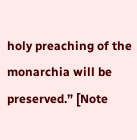holy preaching of the monarchia will be preserved.” [Note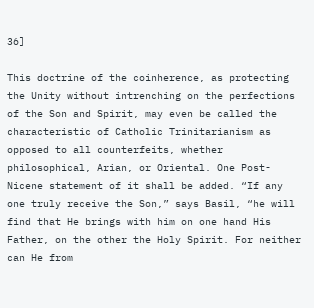36]

This doctrine of the coinherence, as protecting the Unity without intrenching on the perfections of the Son and Spirit, may even be called the characteristic of Catholic Trinitarianism as opposed to all counterfeits, whether philosophical, Arian, or Oriental. One Post-Nicene statement of it shall be added. “If any one truly receive the Son,” says Basil, “he will find that He brings with him on one hand His Father, on the other the Holy Spirit. For neither can He from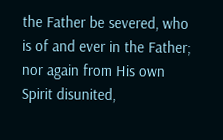the Father be severed, who is of and ever in the Father; nor again from His own Spirit disunited,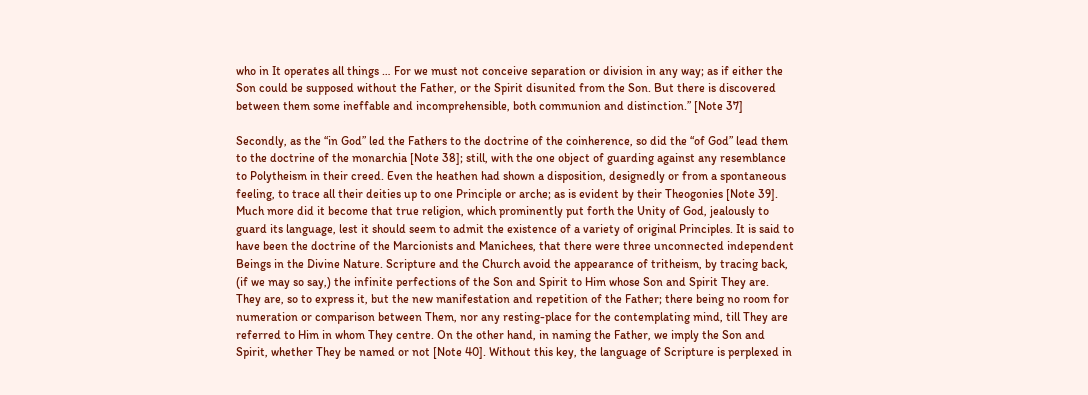who in It operates all things … For we must not conceive separation or division in any way; as if either the Son could be supposed without the Father, or the Spirit disunited from the Son. But there is discovered between them some ineffable and incomprehensible, both communion and distinction.” [Note 37]

Secondly, as the “in God” led the Fathers to the doctrine of the coinherence, so did the “of God” lead them to the doctrine of the monarchia [Note 38]; still, with the one object of guarding against any resemblance to Polytheism in their creed. Even the heathen had shown a disposition, designedly or from a spontaneous feeling, to trace all their deities up to one Principle or arche; as is evident by their Theogonies [Note 39]. Much more did it become that true religion, which prominently put forth the Unity of God, jealously to guard its language, lest it should seem to admit the existence of a variety of original Principles. It is said to have been the doctrine of the Marcionists and Manichees, that there were three unconnected independent Beings in the Divine Nature. Scripture and the Church avoid the appearance of tritheism, by tracing back, (if we may so say,) the infinite perfections of the Son and Spirit to Him whose Son and Spirit They are. They are, so to express it, but the new manifestation and repetition of the Father; there being no room for numeration or comparison between Them, nor any resting-place for the contemplating mind, till They are referred to Him in whom They centre. On the other hand, in naming the Father, we imply the Son and Spirit, whether They be named or not [Note 40]. Without this key, the language of Scripture is perplexed in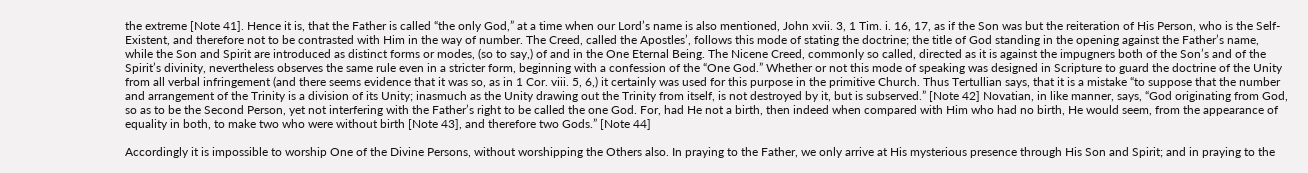the extreme [Note 41]. Hence it is, that the Father is called “the only God,” at a time when our Lord’s name is also mentioned, John xvii. 3, 1 Tim. i. 16, 17, as if the Son was but the reiteration of His Person, who is the Self-Existent, and therefore not to be contrasted with Him in the way of number. The Creed, called the Apostles’, follows this mode of stating the doctrine; the title of God standing in the opening against the Father’s name, while the Son and Spirit are introduced as distinct forms or modes, (so to say,) of and in the One Eternal Being. The Nicene Creed, commonly so called, directed as it is against the impugners both of the Son’s and of the Spirit’s divinity, nevertheless observes the same rule even in a stricter form, beginning with a confession of the “One God.” Whether or not this mode of speaking was designed in Scripture to guard the doctrine of the Unity from all verbal infringement (and there seems evidence that it was so, as in 1 Cor. viii. 5, 6,) it certainly was used for this purpose in the primitive Church. Thus Tertullian says, that it is a mistake “to suppose that the number and arrangement of the Trinity is a division of its Unity; inasmuch as the Unity drawing out the Trinity from itself, is not destroyed by it, but is subserved.” [Note 42] Novatian, in like manner, says, “God originating from God, so as to be the Second Person, yet not interfering with the Father’s right to be called the one God. For, had He not a birth, then indeed when compared with Him who had no birth, He would seem, from the appearance of equality in both, to make two who were without birth [Note 43], and therefore two Gods.” [Note 44]

Accordingly it is impossible to worship One of the Divine Persons, without worshipping the Others also. In praying to the Father, we only arrive at His mysterious presence through His Son and Spirit; and in praying to the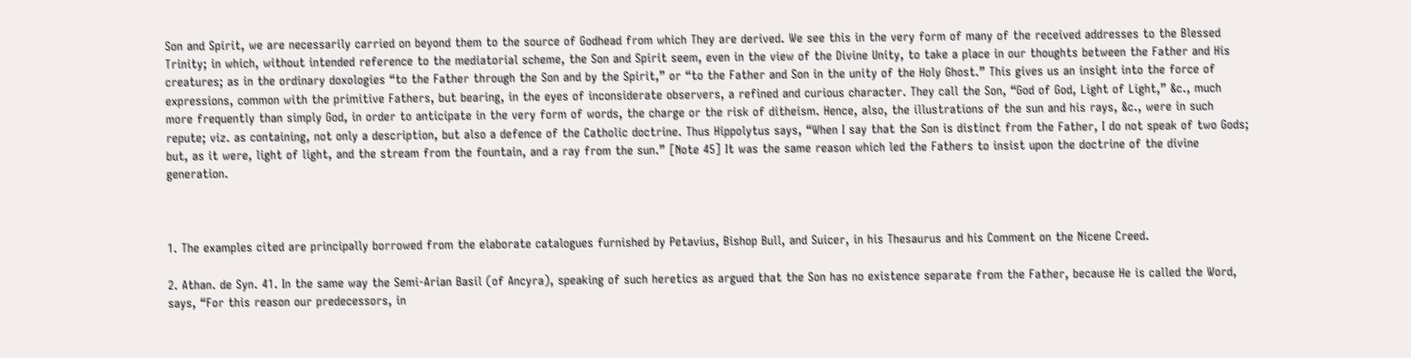Son and Spirit, we are necessarily carried on beyond them to the source of Godhead from which They are derived. We see this in the very form of many of the received addresses to the Blessed Trinity; in which, without intended reference to the mediatorial scheme, the Son and Spirit seem, even in the view of the Divine Unity, to take a place in our thoughts between the Father and His creatures; as in the ordinary doxologies “to the Father through the Son and by the Spirit,” or “to the Father and Son in the unity of the Holy Ghost.” This gives us an insight into the force of expressions, common with the primitive Fathers, but bearing, in the eyes of inconsiderate observers, a refined and curious character. They call the Son, “God of God, Light of Light,” &c., much more frequently than simply God, in order to anticipate in the very form of words, the charge or the risk of ditheism. Hence, also, the illustrations of the sun and his rays, &c., were in such repute; viz. as containing, not only a description, but also a defence of the Catholic doctrine. Thus Hippolytus says, “When I say that the Son is distinct from the Father, I do not speak of two Gods; but, as it were, light of light, and the stream from the fountain, and a ray from the sun.” [Note 45] It was the same reason which led the Fathers to insist upon the doctrine of the divine generation.



1. The examples cited are principally borrowed from the elaborate catalogues furnished by Petavius, Bishop Bull, and Suicer, in his Thesaurus and his Comment on the Nicene Creed.

2. Athan. de Syn. 41. In the same way the Semi-Arian Basil (of Ancyra), speaking of such heretics as argued that the Son has no existence separate from the Father, because He is called the Word, says, “For this reason our predecessors, in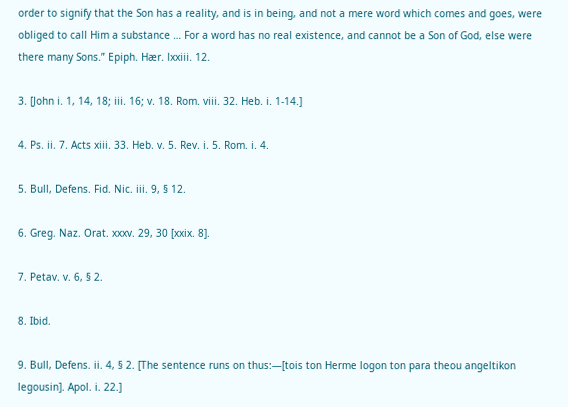order to signify that the Son has a reality, and is in being, and not a mere word which comes and goes, were obliged to call Him a substance … For a word has no real existence, and cannot be a Son of God, else were there many Sons.” Epiph. Hær. lxxiii. 12.

3. [John i. 1, 14, 18; iii. 16; v. 18. Rom. viii. 32. Heb. i. 1-14.]

4. Ps. ii. 7. Acts xiii. 33. Heb. v. 5. Rev. i. 5. Rom. i. 4.

5. Bull, Defens. Fid. Nic. iii. 9, § 12.

6. Greg. Naz. Orat. xxxv. 29, 30 [xxix. 8].

7. Petav. v. 6, § 2.

8. Ibid.

9. Bull, Defens. ii. 4, § 2. [The sentence runs on thus:—[tois ton Herme logon ton para theou angeltikon legousin]. Apol. i. 22.]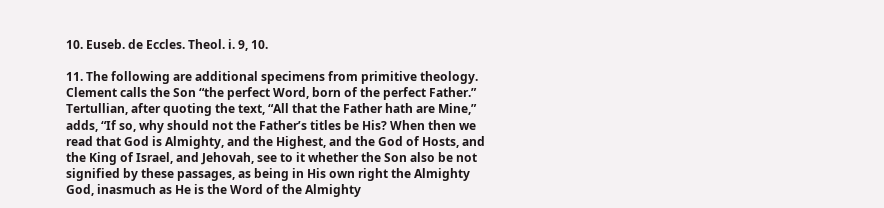10. Euseb. de Eccles. Theol. i. 9, 10.

11. The following are additional specimens from primitive theology. Clement calls the Son “the perfect Word, born of the perfect Father.” Tertullian, after quoting the text, “All that the Father hath are Mine,” adds, “If so, why should not the Father’s titles be His? When then we read that God is Almighty, and the Highest, and the God of Hosts, and the King of Israel, and Jehovah, see to it whether the Son also be not signified by these passages, as being in His own right the Almighty God, inasmuch as He is the Word of the Almighty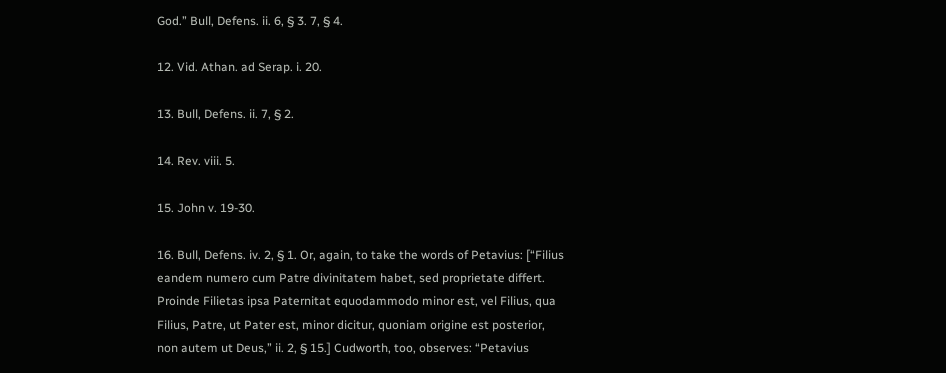God.” Bull, Defens. ii. 6, § 3. 7, § 4.

12. Vid. Athan. ad Serap. i. 20.

13. Bull, Defens. ii. 7, § 2.

14. Rev. viii. 5.

15. John v. 19-30.

16. Bull, Defens. iv. 2, § 1. Or, again, to take the words of Petavius: [“Filius eandem numero cum Patre divinitatem habet, sed proprietate differt. Proinde Filietas ipsa Paternitat equodammodo minor est, vel Filius, qua Filius, Patre, ut Pater est, minor dicitur, quoniam origine est posterior, non autem ut Deus,” ii. 2, § 15.] Cudworth, too, observes: “Petavius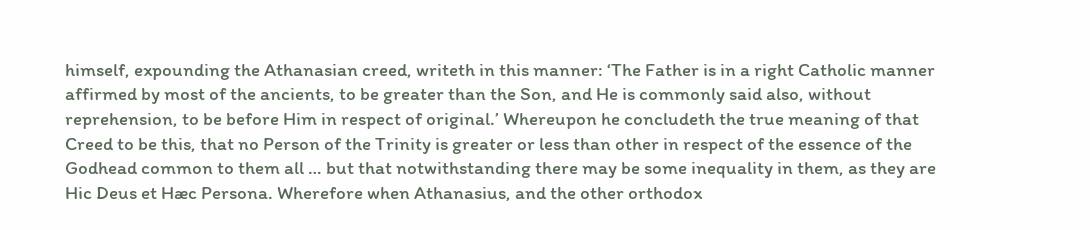himself, expounding the Athanasian creed, writeth in this manner: ‘The Father is in a right Catholic manner affirmed by most of the ancients, to be greater than the Son, and He is commonly said also, without reprehension, to be before Him in respect of original.’ Whereupon he concludeth the true meaning of that Creed to be this, that no Person of the Trinity is greater or less than other in respect of the essence of the Godhead common to them all … but that notwithstanding there may be some inequality in them, as they are Hic Deus et Hæc Persona. Wherefore when Athanasius, and the other orthodox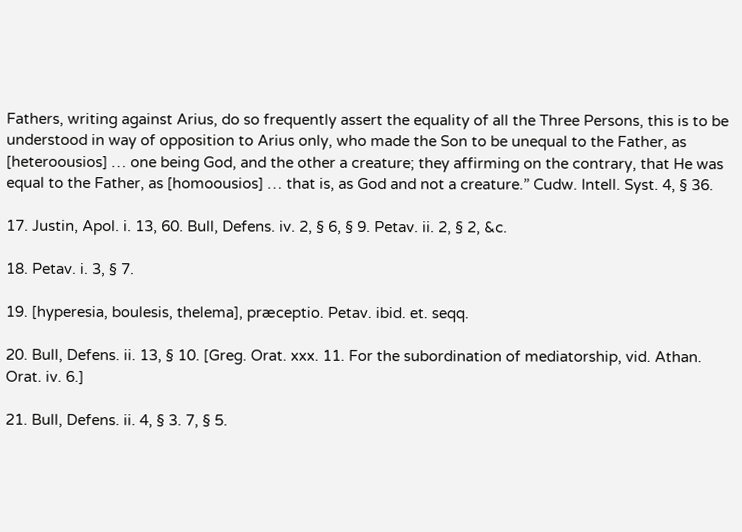Fathers, writing against Arius, do so frequently assert the equality of all the Three Persons, this is to be understood in way of opposition to Arius only, who made the Son to be unequal to the Father, as [heteroousios] … one being God, and the other a creature; they affirming on the contrary, that He was equal to the Father, as [homoousios] … that is, as God and not a creature.” Cudw. Intell. Syst. 4, § 36.

17. Justin, Apol. i. 13, 60. Bull, Defens. iv. 2, § 6, § 9. Petav. ii. 2, § 2, &c.

18. Petav. i. 3, § 7.

19. [hyperesia, boulesis, thelema], præceptio. Petav. ibid. et. seqq.

20. Bull, Defens. ii. 13, § 10. [Greg. Orat. xxx. 11. For the subordination of mediatorship, vid. Athan. Orat. iv. 6.]

21. Bull, Defens. ii. 4, § 3. 7, § 5.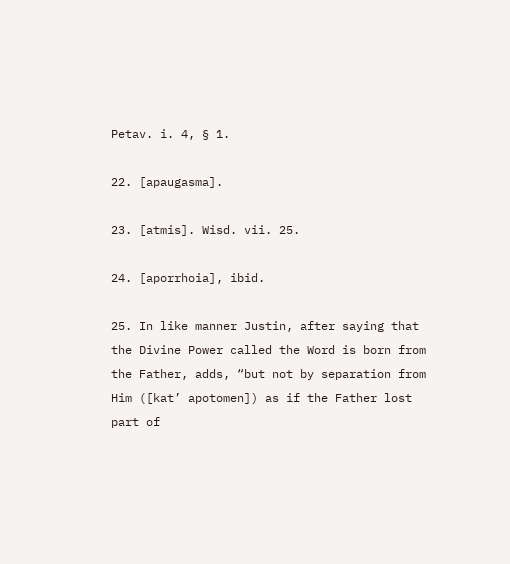Petav. i. 4, § 1.

22. [apaugasma].

23. [atmis]. Wisd. vii. 25.

24. [aporrhoia], ibid.

25. In like manner Justin, after saying that the Divine Power called the Word is born from the Father, adds, “but not by separation from Him ([kat’ apotomen]) as if the Father lost part of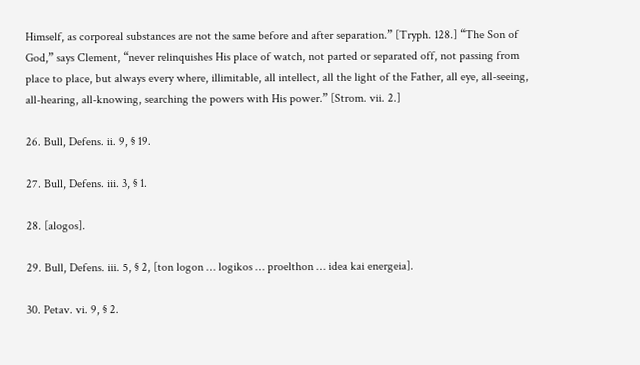Himself, as corporeal substances are not the same before and after separation.” [Tryph. 128.] “The Son of God,” says Clement, “never relinquishes His place of watch, not parted or separated off, not passing from place to place, but always every where, illimitable, all intellect, all the light of the Father, all eye, all-seeing, all-hearing, all-knowing, searching the powers with His power.” [Strom. vii. 2.]

26. Bull, Defens. ii. 9, § 19.

27. Bull, Defens. iii. 3, § 1.

28. [alogos].

29. Bull, Defens. iii. 5, § 2, [ton logon … logikos … proelthon … idea kai energeia].

30. Petav. vi. 9, § 2.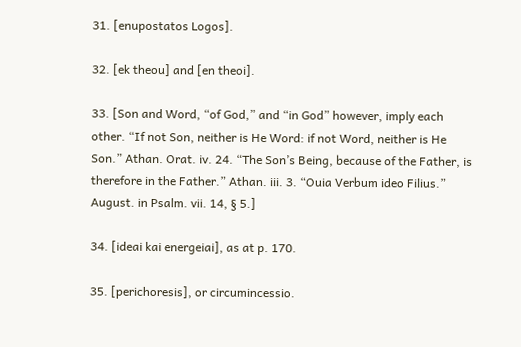31. [enupostatos Logos].

32. [ek theou] and [en theoi].

33. [Son and Word, “of God,” and “in God” however, imply each other. “If not Son, neither is He Word: if not Word, neither is He Son.” Athan. Orat. iv. 24. “The Son’s Being, because of the Father, is therefore in the Father.” Athan. iii. 3. “Ouia Verbum ideo Filius.” August. in Psalm. vii. 14, § 5.]

34. [ideai kai energeiai], as at p. 170.

35. [perichoresis], or circumincessio.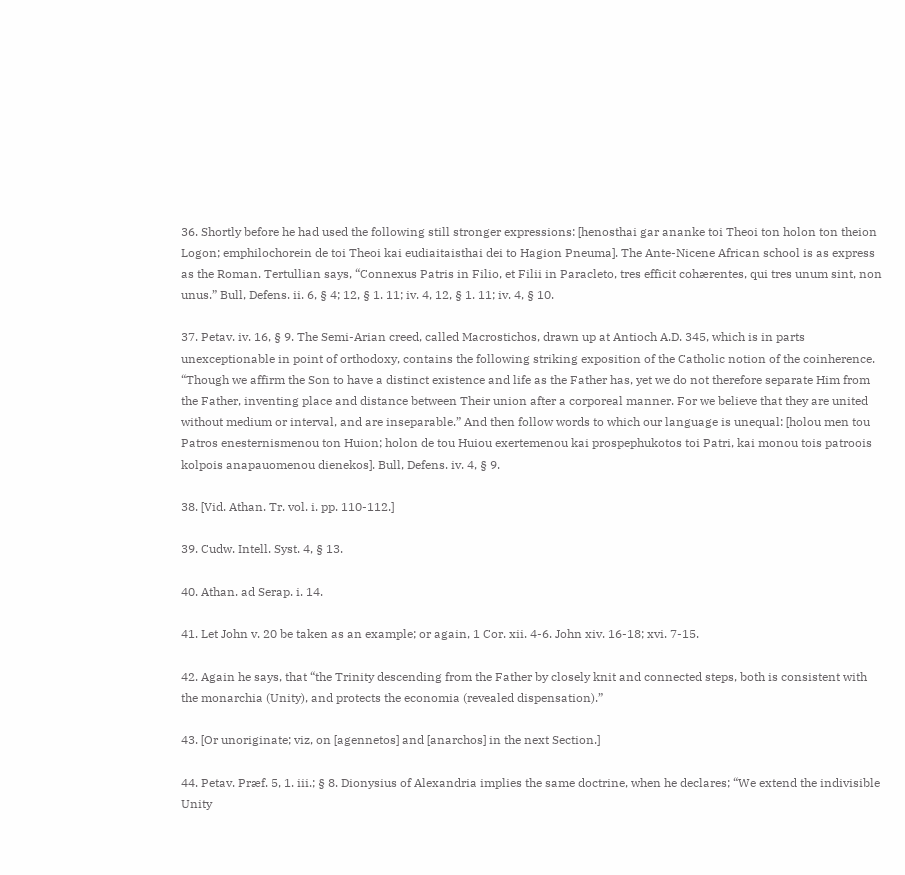36. Shortly before he had used the following still stronger expressions: [henosthai gar ananke toi Theoi ton holon ton theion Logon; emphilochorein de toi Theoi kai eudiaitaisthai dei to Hagion Pneuma]. The Ante-Nicene African school is as express as the Roman. Tertullian says, “Connexus Patris in Filio, et Filii in Paracleto, tres efficit cohærentes, qui tres unum sint, non unus.” Bull, Defens. ii. 6, § 4; 12, § 1. 11; iv. 4, 12, § 1. 11; iv. 4, § 10.

37. Petav. iv. 16, § 9. The Semi-Arian creed, called Macrostichos, drawn up at Antioch A.D. 345, which is in parts unexceptionable in point of orthodoxy, contains the following striking exposition of the Catholic notion of the coinherence. “Though we affirm the Son to have a distinct existence and life as the Father has, yet we do not therefore separate Him from the Father, inventing place and distance between Their union after a corporeal manner. For we believe that they are united without medium or interval, and are inseparable.” And then follow words to which our language is unequal: [holou men tou Patros enesternismenou ton Huion; holon de tou Huiou exertemenou kai prospephukotos toi Patri, kai monou tois patroois kolpois anapauomenou dienekos]. Bull, Defens. iv. 4, § 9.

38. [Vid. Athan. Tr. vol. i. pp. 110-112.]

39. Cudw. Intell. Syst. 4, § 13.

40. Athan. ad Serap. i. 14.

41. Let John v. 20 be taken as an example; or again, 1 Cor. xii. 4-6. John xiv. 16-18; xvi. 7-15.

42. Again he says, that “the Trinity descending from the Father by closely knit and connected steps, both is consistent with the monarchia (Unity), and protects the economia (revealed dispensation).”

43. [Or unoriginate; viz, on [agennetos] and [anarchos] in the next Section.]

44. Petav. Præf. 5, 1. iii.; § 8. Dionysius of Alexandria implies the same doctrine, when he declares; “We extend the indivisible Unity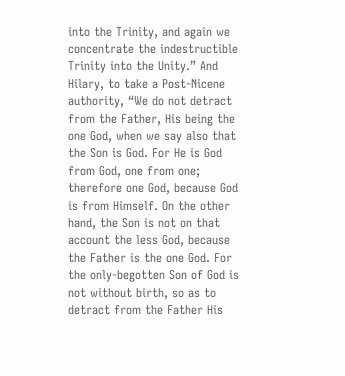into the Trinity, and again we concentrate the indestructible Trinity into the Unity.” And Hilary, to take a Post-Nicene authority, “We do not detract from the Father, His being the one God, when we say also that the Son is God. For He is God from God, one from one; therefore one God, because God is from Himself. On the other hand, the Son is not on that account the less God, because the Father is the one God. For the only-begotten Son of God is not without birth, so as to detract from the Father His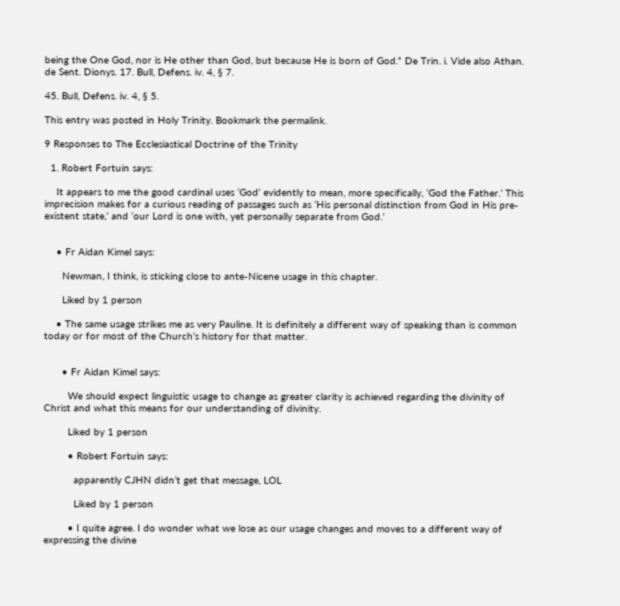being the One God, nor is He other than God, but because He is born of God.” De Trin. i. Vide also Athan. de Sent. Dionys. 17. Bull, Defens. iv. 4, § 7.

45. Bull, Defens. iv. 4, § 5.

This entry was posted in Holy Trinity. Bookmark the permalink.

9 Responses to The Ecclesiastical Doctrine of the Trinity

  1. Robert Fortuin says:

    It appears to me the good cardinal uses ‘God’ evidently to mean, more specifically, ‘God the Father.’ This imprecision makes for a curious reading of passages such as ‘His personal distinction from God in His pre-existent state,’ and ‘our Lord is one with, yet personally separate from God.’


    • Fr Aidan Kimel says:

      Newman, I think, is sticking close to ante-Nicene usage in this chapter.

      Liked by 1 person

    • The same usage strikes me as very Pauline. It is definitely a different way of speaking than is common today or for most of the Church’s history for that matter.


      • Fr Aidan Kimel says:

        We should expect linguistic usage to change as greater clarity is achieved regarding the divinity of Christ and what this means for our understanding of divinity.

        Liked by 1 person

        • Robert Fortuin says:

          apparently CJHN didn’t get that message, LOL

          Liked by 1 person

        • I quite agree. I do wonder what we lose as our usage changes and moves to a different way of expressing the divine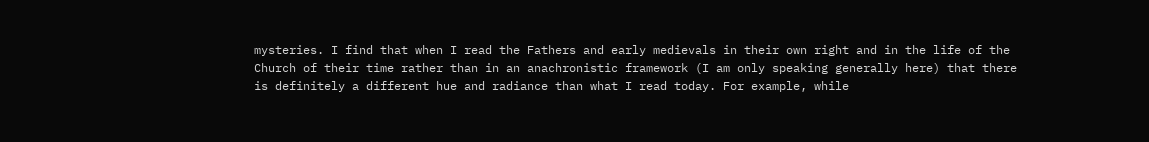mysteries. I find that when I read the Fathers and early medievals in their own right and in the life of the Church of their time rather than in an anachronistic framework (I am only speaking generally here) that there is definitely a different hue and radiance than what I read today. For example, while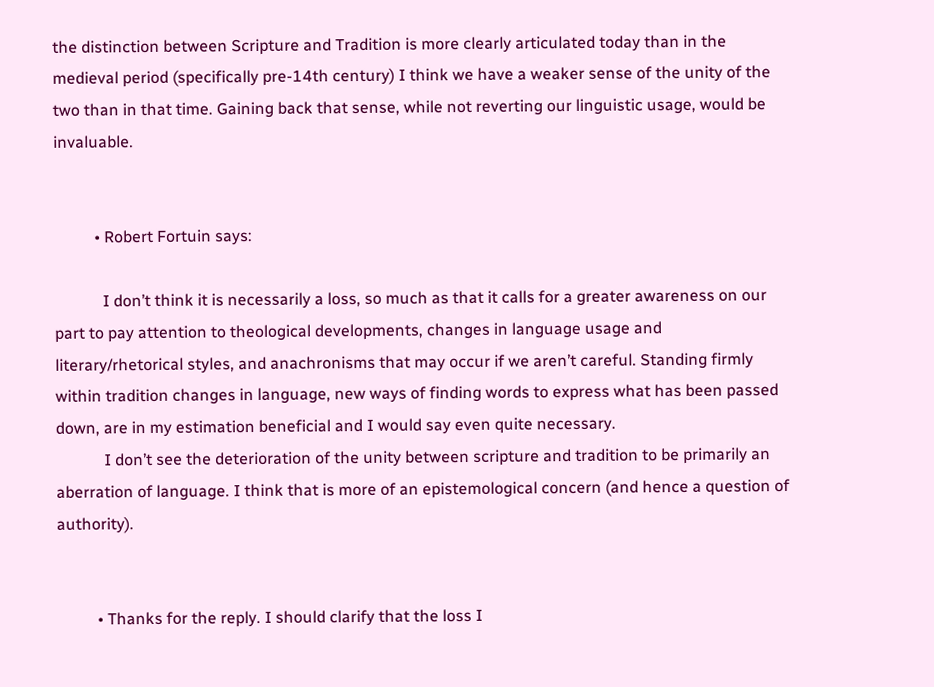the distinction between Scripture and Tradition is more clearly articulated today than in the medieval period (specifically pre-14th century) I think we have a weaker sense of the unity of the two than in that time. Gaining back that sense, while not reverting our linguistic usage, would be invaluable.


          • Robert Fortuin says:

            I don’t think it is necessarily a loss, so much as that it calls for a greater awareness on our part to pay attention to theological developments, changes in language usage and literary/rhetorical styles, and anachronisms that may occur if we aren’t careful. Standing firmly within tradition changes in language, new ways of finding words to express what has been passed down, are in my estimation beneficial and I would say even quite necessary.
            I don’t see the deterioration of the unity between scripture and tradition to be primarily an aberration of language. I think that is more of an epistemological concern (and hence a question of authority).


          • Thanks for the reply. I should clarify that the loss I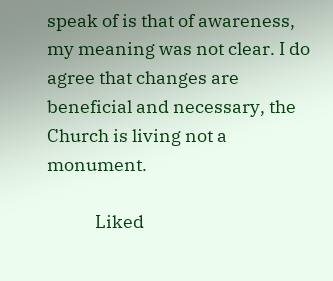speak of is that of awareness, my meaning was not clear. I do agree that changes are beneficial and necessary, the Church is living not a monument.

            Liked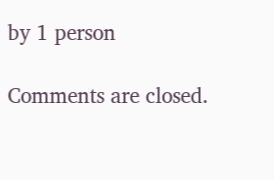by 1 person

Comments are closed.